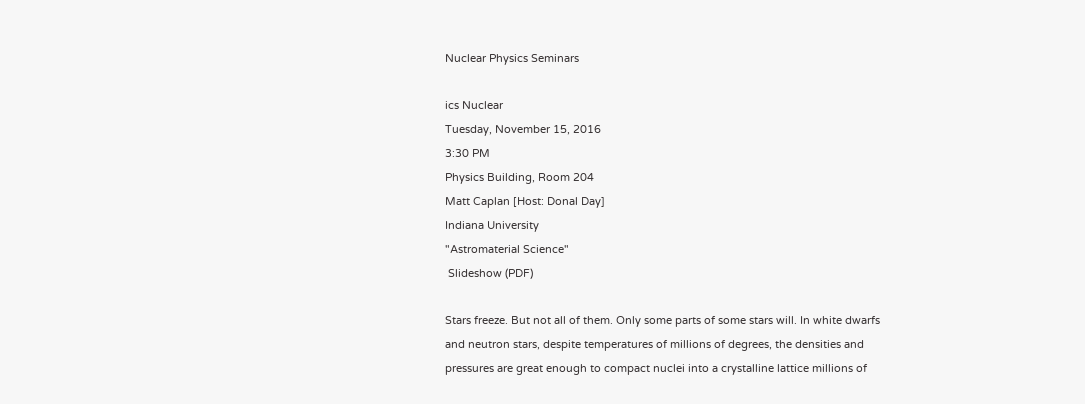Nuclear Physics Seminars

ics Nuclear
Tuesday, November 15, 2016
3:30 PM
Physics Building, Room 204
Matt Caplan [Host: Donal Day]
Indiana University
"Astromaterial Science"
 Slideshow (PDF)

Stars freeze. But not all of them. Only some parts of some stars will. In white dwarfs and neutron stars, despite temperatures of millions of degrees, the densities and pressures are great enough to compact nuclei into a crystalline lattice millions of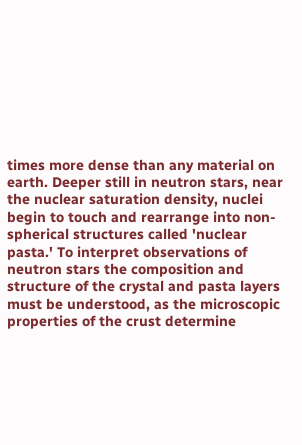times more dense than any material on earth. Deeper still in neutron stars, near the nuclear saturation density, nuclei begin to touch and rearrange into non-spherical structures called 'nuclear pasta.' To interpret observations of neutron stars the composition and structure of the crystal and pasta layers must be understood, as the microscopic properties of the crust determine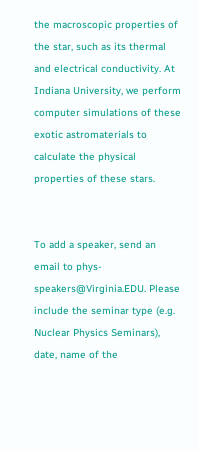the macroscopic properties of the star, such as its thermal and electrical conductivity. At Indiana University, we perform computer simulations of these exotic astromaterials to calculate the physical properties of these stars.


To add a speaker, send an email to phys-speakers@Virginia.EDU. Please include the seminar type (e.g. Nuclear Physics Seminars), date, name of the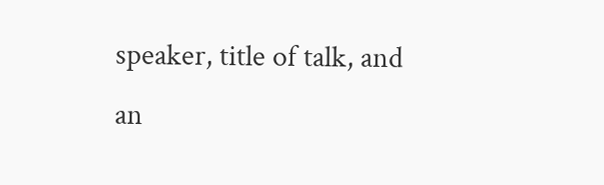speaker, title of talk, and an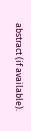abstract (if available).